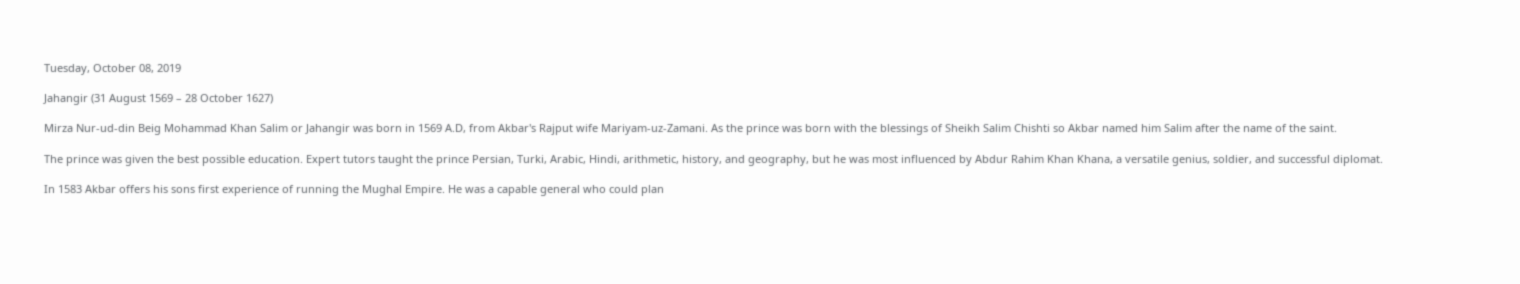Tuesday, October 08, 2019

Jahangir (31 August 1569 – 28 October 1627)

Mirza Nur-ud-din Beig Mohammad Khan Salim or Jahangir was born in 1569 A.D, from Akbar's Rajput wife Mariyam-uz-Zamani. As the prince was born with the blessings of Sheikh Salim Chishti so Akbar named him Salim after the name of the saint.

The prince was given the best possible education. Expert tutors taught the prince Persian, Turki, Arabic, Hindi, arithmetic, history, and geography, but he was most influenced by Abdur Rahim Khan Khana, a versatile genius, soldier, and successful diplomat.

In 1583 Akbar offers his sons first experience of running the Mughal Empire. He was a capable general who could plan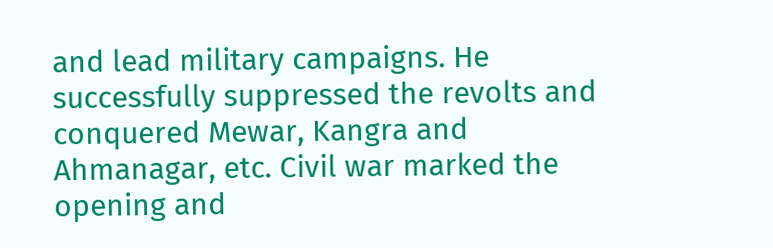and lead military campaigns. He successfully suppressed the revolts and conquered Mewar, Kangra and Ahmanagar, etc. Civil war marked the opening and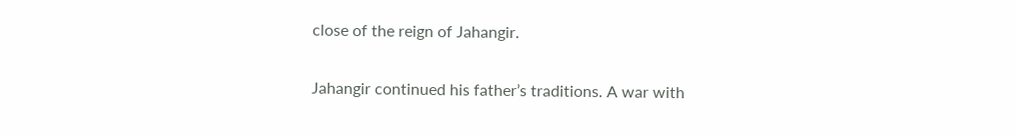close of the reign of Jahangir.

Jahangir continued his father’s traditions. A war with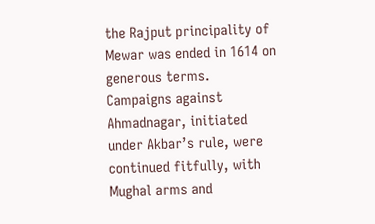the Rajput principality of Mewar was ended in 1614 on generous terms. Campaigns against Ahmadnagar, initiated under Akbar’s rule, were continued fitfully, with Mughal arms and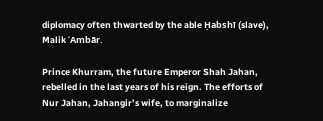diplomacy often thwarted by the able Ḥabshī (slave), Malik ʿAmbār.

Prince Khurram, the future Emperor Shah Jahan, rebelled in the last years of his reign. The efforts of Nur Jahan, Jahangir’s wife, to marginalize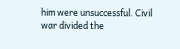him were unsuccessful. Civil war divided the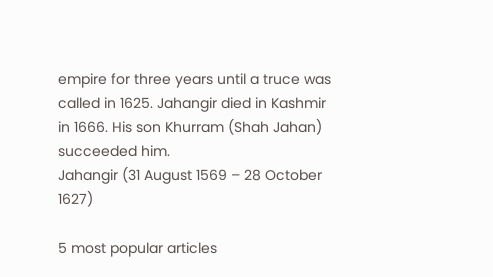empire for three years until a truce was called in 1625. Jahangir died in Kashmir in 1666. His son Khurram (Shah Jahan) succeeded him.
Jahangir (31 August 1569 – 28 October 1627)

5 most popular articles